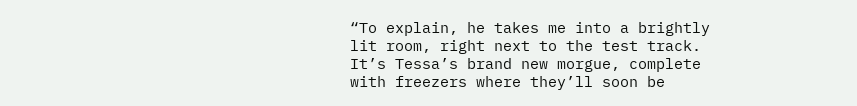“To explain, he takes me into a brightly lit room, right next to the test track. It’s Tessa’s brand new morgue, complete with freezers where they’ll soon be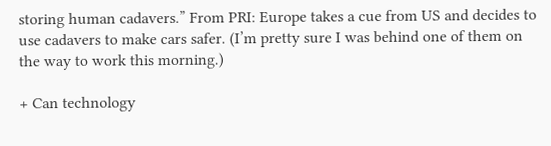storing human cadavers.” From PRI: Europe takes a cue from US and decides to use cadavers to make cars safer. (I’m pretty sure I was behind one of them on the way to work this morning.)

+ Can technology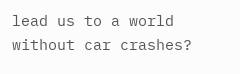lead us to a world without car crashes?